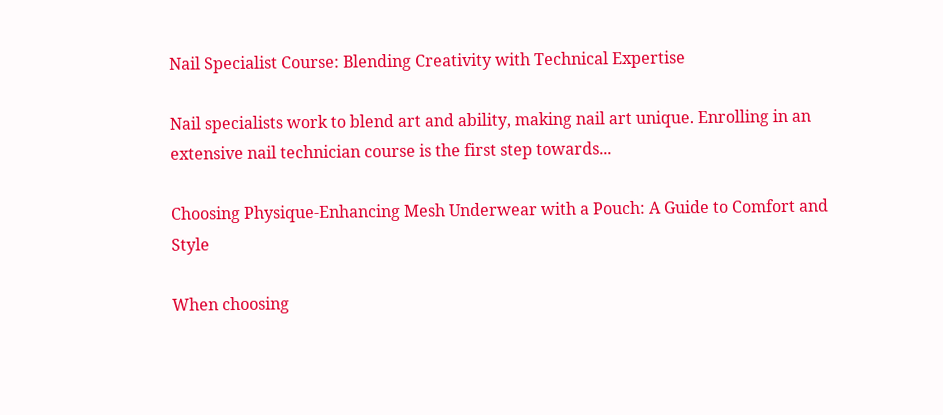Nail Specialist Course: Blending Creativity with Technical Expertise

Nail specialists work to blend art and ability, making nail art unique. Enrolling in an extensive nail technician course is the first step towards...

Choosing Physique-Enhancing Mesh Underwear with a Pouch: A Guide to Comfort and Style

When choosing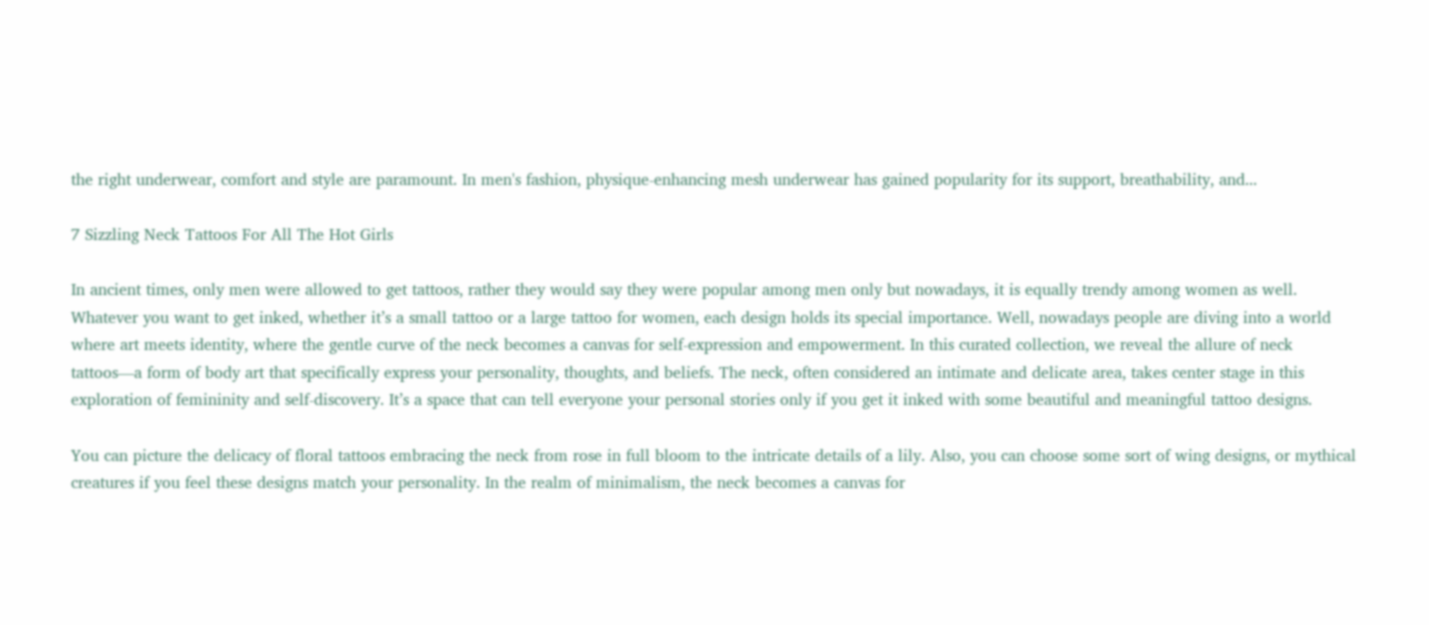the right underwear, comfort and style are paramount. In men's fashion, physique-enhancing mesh underwear has gained popularity for its support, breathability, and...

7 Sizzling Neck Tattoos For All The Hot Girls

In ancient times, only men were allowed to get tattoos, rather they would say they were popular among men only but nowadays, it is equally trendy among women as well. Whatever you want to get inked, whether it’s a small tattoo or a large tattoo for women, each design holds its special importance. Well, nowadays people are diving into a world where art meets identity, where the gentle curve of the neck becomes a canvas for self-expression and empowerment. In this curated collection, we reveal the allure of neck tattoos—a form of body art that specifically express your personality, thoughts, and beliefs. The neck, often considered an intimate and delicate area, takes center stage in this exploration of femininity and self-discovery. It’s a space that can tell everyone your personal stories only if you get it inked with some beautiful and meaningful tattoo designs.

You can picture the delicacy of floral tattoos embracing the neck from rose in full bloom to the intricate details of a lily. Also, you can choose some sort of wing designs, or mythical creatures if you feel these designs match your personality. In the realm of minimalism, the neck becomes a canvas for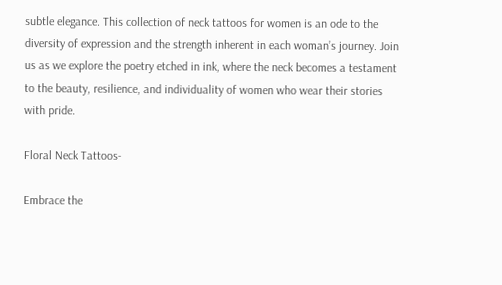subtle elegance. This collection of neck tattoos for women is an ode to the diversity of expression and the strength inherent in each woman’s journey. Join us as we explore the poetry etched in ink, where the neck becomes a testament to the beauty, resilience, and individuality of women who wear their stories with pride.

Floral Neck Tattoos-

Embrace the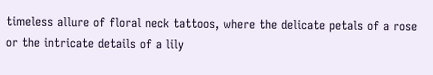timeless allure of floral neck tattoos, where the delicate petals of a rose or the intricate details of a lily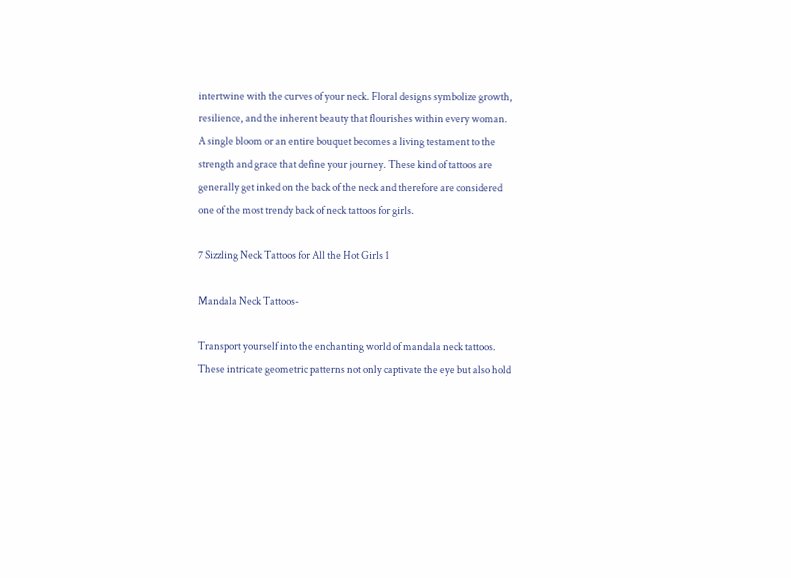intertwine with the curves of your neck. Floral designs symbolize growth, resilience, and the inherent beauty that flourishes within every woman. A single bloom or an entire bouquet becomes a living testament to the strength and grace that define your journey. These kind of tattoos are generally get inked on the back of the neck and therefore are considered one of the most trendy back of neck tattoos for girls.

7 Sizzling Neck Tattoos for All the Hot Girls 1

Mandala Neck Tattoos-

Transport yourself into the enchanting world of mandala neck tattoos. These intricate geometric patterns not only captivate the eye but also hold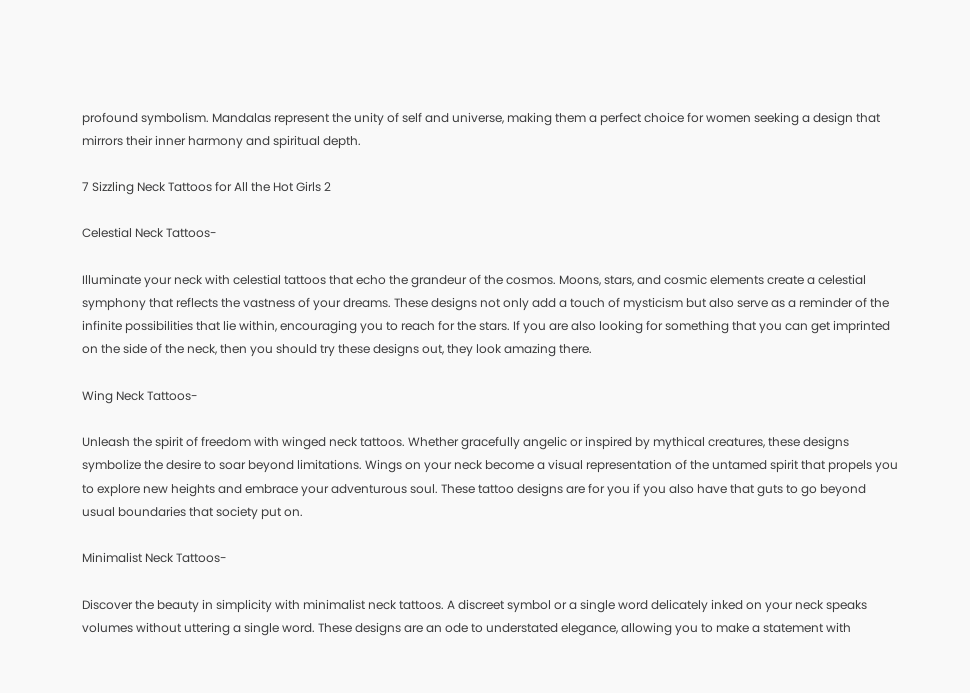profound symbolism. Mandalas represent the unity of self and universe, making them a perfect choice for women seeking a design that mirrors their inner harmony and spiritual depth.

7 Sizzling Neck Tattoos for All the Hot Girls 2

Celestial Neck Tattoos-

Illuminate your neck with celestial tattoos that echo the grandeur of the cosmos. Moons, stars, and cosmic elements create a celestial symphony that reflects the vastness of your dreams. These designs not only add a touch of mysticism but also serve as a reminder of the infinite possibilities that lie within, encouraging you to reach for the stars. If you are also looking for something that you can get imprinted on the side of the neck, then you should try these designs out, they look amazing there.

Wing Neck Tattoos-

Unleash the spirit of freedom with winged neck tattoos. Whether gracefully angelic or inspired by mythical creatures, these designs symbolize the desire to soar beyond limitations. Wings on your neck become a visual representation of the untamed spirit that propels you to explore new heights and embrace your adventurous soul. These tattoo designs are for you if you also have that guts to go beyond usual boundaries that society put on.

Minimalist Neck Tattoos-

Discover the beauty in simplicity with minimalist neck tattoos. A discreet symbol or a single word delicately inked on your neck speaks volumes without uttering a single word. These designs are an ode to understated elegance, allowing you to make a statement with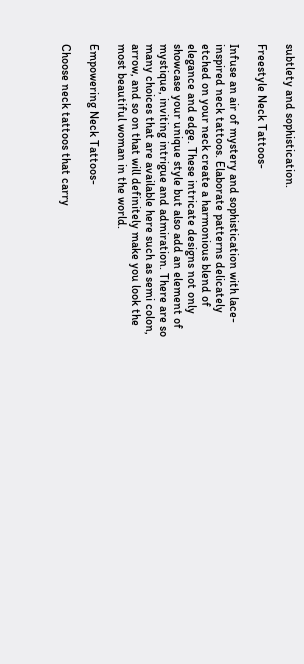subtlety and sophistication.

Freestyle Neck Tattoos-

Infuse an air of mystery and sophistication with lace-inspired neck tattoos. Elaborate patterns delicately etched on your neck create a harmonious blend of elegance and edge. These intricate designs not only showcase your unique style but also add an element of mystique, inviting intrigue and admiration. There are so many choices that are available here such as semi colon, arrow, and so on that will definitely make you look the most beautiful woman in the world.

Empowering Neck Tattoos-

Choose neck tattoos that carry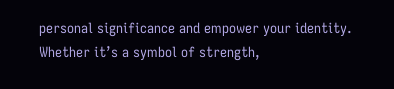personal significance and empower your identity. Whether it’s a symbol of strength,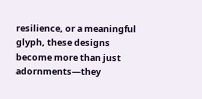resilience, or a meaningful glyph, these designs become more than just adornments—they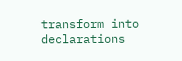transform into declarations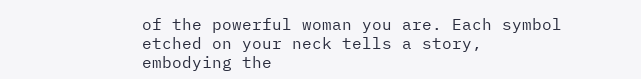of the powerful woman you are. Each symbol etched on your neck tells a story, embodying the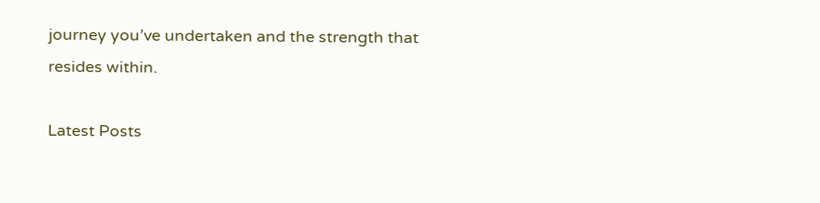journey you’ve undertaken and the strength that resides within.

Latest Posts